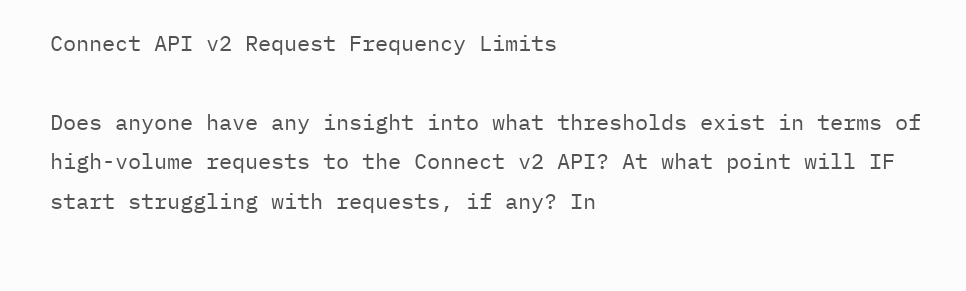Connect API v2 Request Frequency Limits

Does anyone have any insight into what thresholds exist in terms of high-volume requests to the Connect v2 API? At what point will IF start struggling with requests, if any? In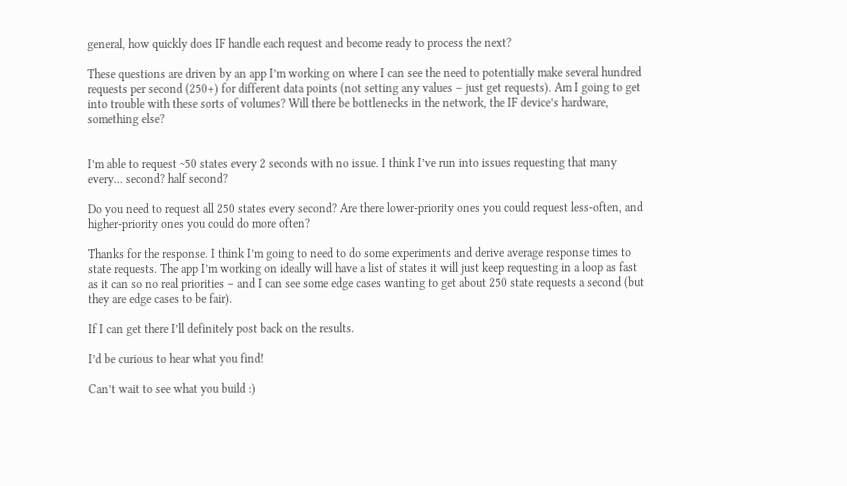general, how quickly does IF handle each request and become ready to process the next?

These questions are driven by an app I’m working on where I can see the need to potentially make several hundred requests per second (250+) for different data points (not setting any values – just get requests). Am I going to get into trouble with these sorts of volumes? Will there be bottlenecks in the network, the IF device’s hardware, something else?


I’m able to request ~50 states every 2 seconds with no issue. I think I’ve run into issues requesting that many every… second? half second?

Do you need to request all 250 states every second? Are there lower-priority ones you could request less-often, and higher-priority ones you could do more often?

Thanks for the response. I think I’m going to need to do some experiments and derive average response times to state requests. The app I’m working on ideally will have a list of states it will just keep requesting in a loop as fast as it can so no real priorities – and I can see some edge cases wanting to get about 250 state requests a second (but they are edge cases to be fair).

If I can get there I’ll definitely post back on the results.

I’d be curious to hear what you find!

Can’t wait to see what you build :)